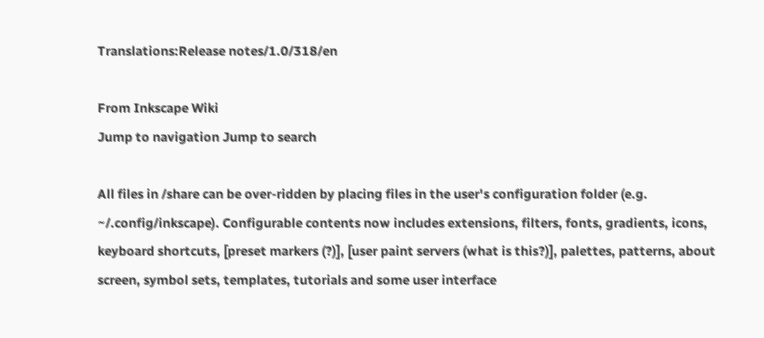Translations:Release notes/1.0/318/en

From Inkscape Wiki
Jump to navigation Jump to search

All files in /share can be over-ridden by placing files in the user's configuration folder (e.g. ~/.config/inkscape). Configurable contents now includes extensions, filters, fonts, gradients, icons, keyboard shortcuts, [preset markers (?)], [user paint servers (what is this?)], palettes, patterns, about screen, symbol sets, templates, tutorials and some user interface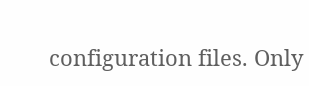configuration files. Only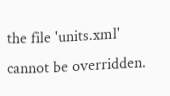the file 'units.xml' cannot be overridden.